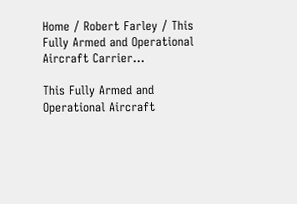Home / Robert Farley / This Fully Armed and Operational Aircraft Carrier…

This Fully Armed and Operational Aircraft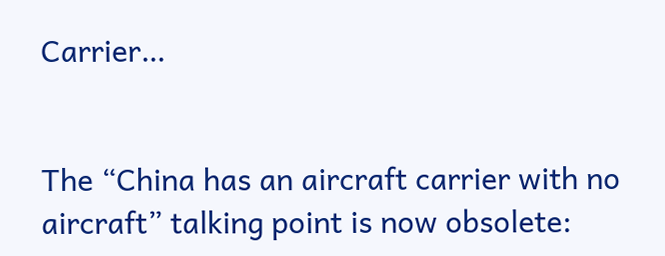Carrier…


The “China has an aircraft carrier with no aircraft” talking point is now obsolete: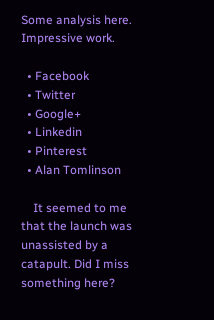Some analysis here. Impressive work.

  • Facebook
  • Twitter
  • Google+
  • Linkedin
  • Pinterest
  • Alan Tomlinson

    It seemed to me that the launch was unassisted by a catapult. Did I miss something here?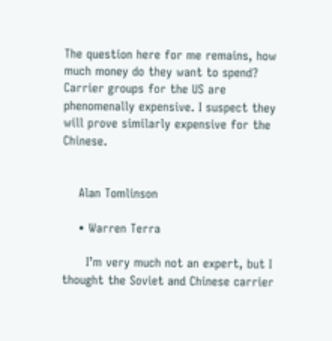The question here for me remains, how much money do they want to spend? Carrier groups for the US are phenomenally expensive. I suspect they will prove similarly expensive for the Chinese.


    Alan Tomlinson

    • Warren Terra

      I’m very much not an expert, but I thought the Soviet and Chinese carrier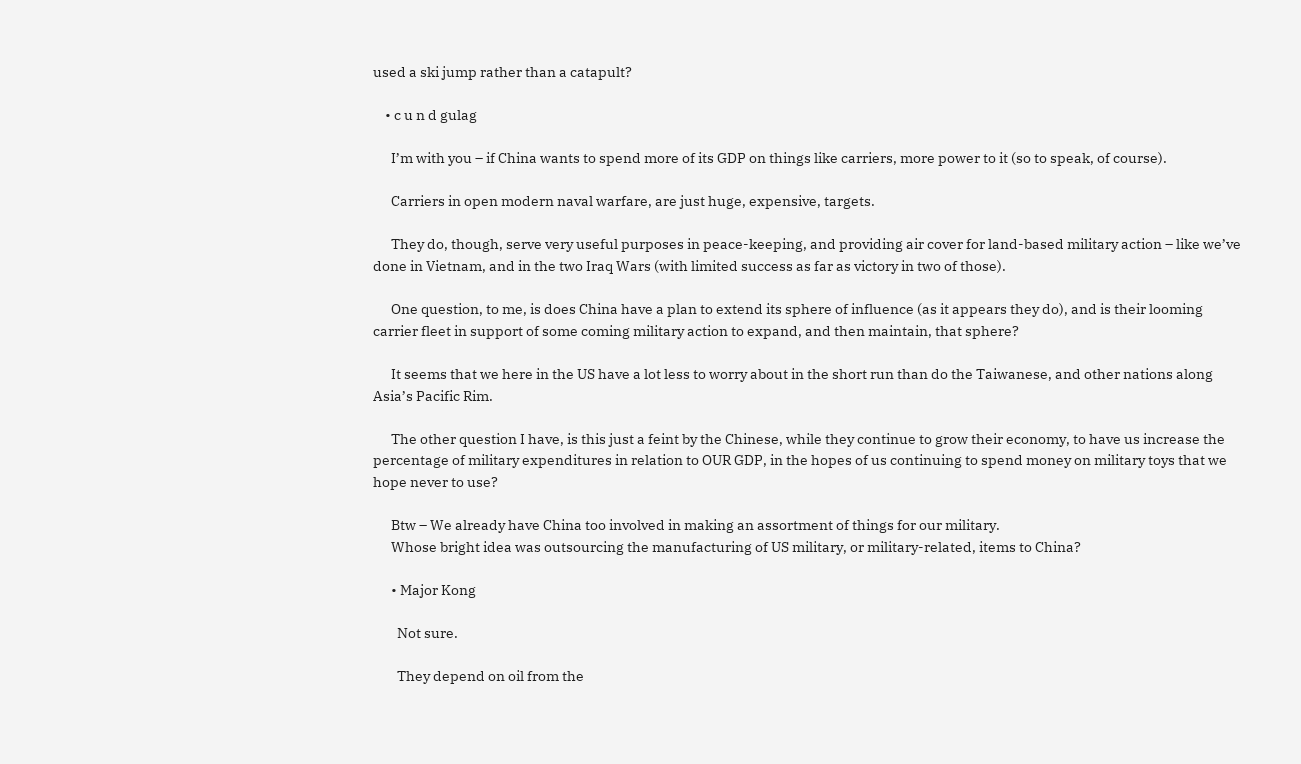used a ski jump rather than a catapult?

    • c u n d gulag

      I’m with you – if China wants to spend more of its GDP on things like carriers, more power to it (so to speak, of course).

      Carriers in open modern naval warfare, are just huge, expensive, targets.

      They do, though, serve very useful purposes in peace-keeping, and providing air cover for land-based military action – like we’ve done in Vietnam, and in the two Iraq Wars (with limited success as far as victory in two of those).

      One question, to me, is does China have a plan to extend its sphere of influence (as it appears they do), and is their looming carrier fleet in support of some coming military action to expand, and then maintain, that sphere?

      It seems that we here in the US have a lot less to worry about in the short run than do the Taiwanese, and other nations along Asia’s Pacific Rim.

      The other question I have, is this just a feint by the Chinese, while they continue to grow their economy, to have us increase the percentage of military expenditures in relation to OUR GDP, in the hopes of us continuing to spend money on military toys that we hope never to use?

      Btw – We already have China too involved in making an assortment of things for our military.
      Whose bright idea was outsourcing the manufacturing of US military, or military-related, items to China?

      • Major Kong

        Not sure.

        They depend on oil from the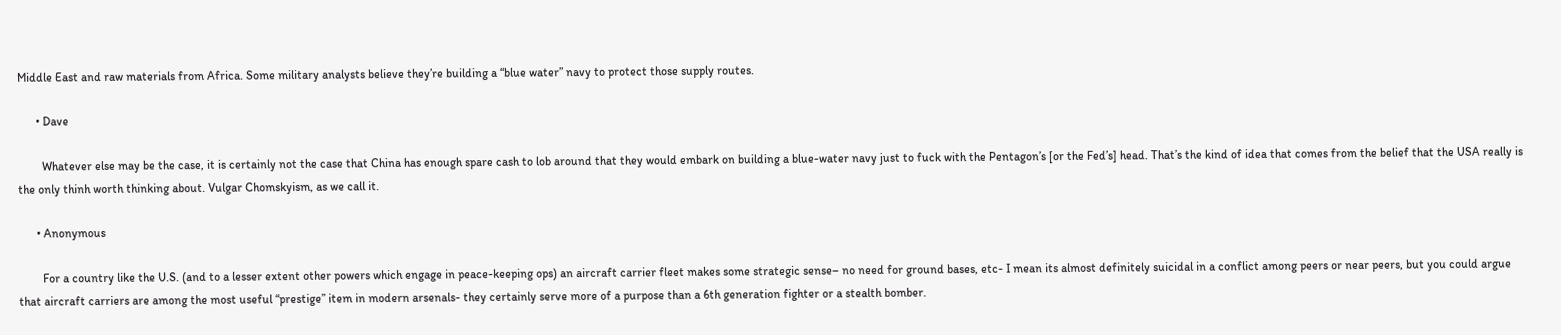Middle East and raw materials from Africa. Some military analysts believe they’re building a “blue water” navy to protect those supply routes.

      • Dave

        Whatever else may be the case, it is certainly not the case that China has enough spare cash to lob around that they would embark on building a blue-water navy just to fuck with the Pentagon’s [or the Fed’s] head. That’s the kind of idea that comes from the belief that the USA really is the only thinh worth thinking about. Vulgar Chomskyism, as we call it.

      • Anonymous

        For a country like the U.S. (and to a lesser extent other powers which engage in peace-keeping ops) an aircraft carrier fleet makes some strategic sense– no need for ground bases, etc- I mean its almost definitely suicidal in a conflict among peers or near peers, but you could argue that aircraft carriers are among the most useful “prestige” item in modern arsenals- they certainly serve more of a purpose than a 6th generation fighter or a stealth bomber.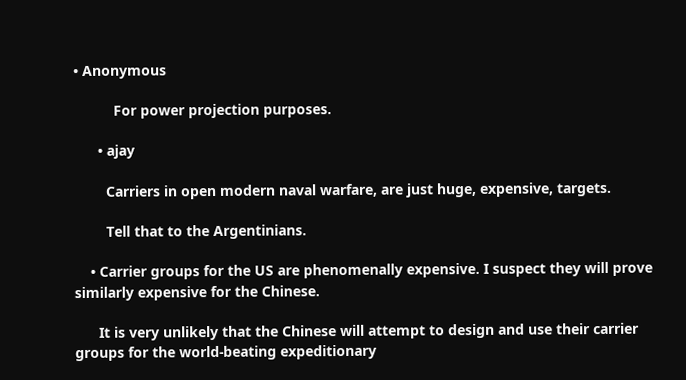• Anonymous

          For power projection purposes.

      • ajay

        Carriers in open modern naval warfare, are just huge, expensive, targets.

        Tell that to the Argentinians.

    • Carrier groups for the US are phenomenally expensive. I suspect they will prove similarly expensive for the Chinese.

      It is very unlikely that the Chinese will attempt to design and use their carrier groups for the world-beating expeditionary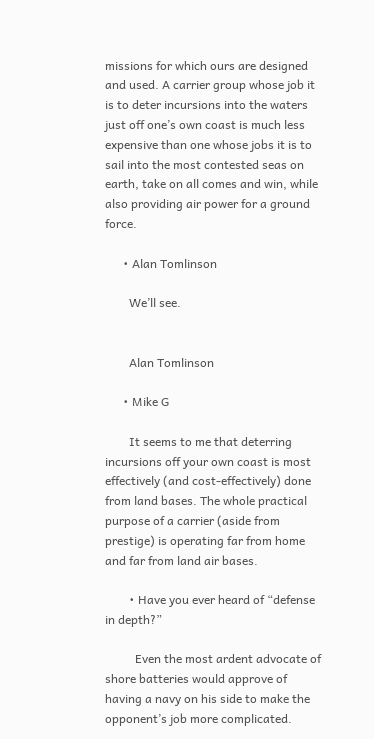missions for which ours are designed and used. A carrier group whose job it is to deter incursions into the waters just off one’s own coast is much less expensive than one whose jobs it is to sail into the most contested seas on earth, take on all comes and win, while also providing air power for a ground force.

      • Alan Tomlinson

        We’ll see.


        Alan Tomlinson

      • Mike G

        It seems to me that deterring incursions off your own coast is most effectively (and cost-effectively) done from land bases. The whole practical purpose of a carrier (aside from prestige) is operating far from home and far from land air bases.

        • Have you ever heard of “defense in depth?”

          Even the most ardent advocate of shore batteries would approve of having a navy on his side to make the opponent’s job more complicated.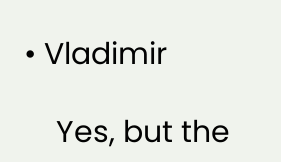• Vladimir

    Yes, but the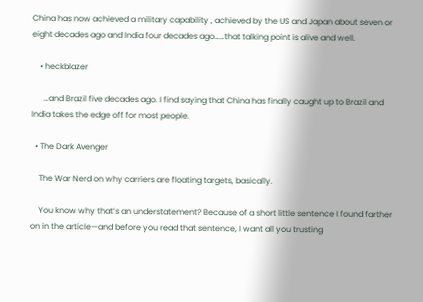China has now achieved a military capability , achieved by the US and Japan about seven or eight decades ago and India four decades ago……that talking point is alive and well.

    • heckblazer

      …and Brazil five decades ago. I find saying that China has finally caught up to Brazil and India takes the edge off for most people.

  • The Dark Avenger

    The War Nerd on why carriers are floating targets, basically.

    You know why that’s an understatement? Because of a short little sentence I found farther on in the article—and before you read that sentence, I want all you trusting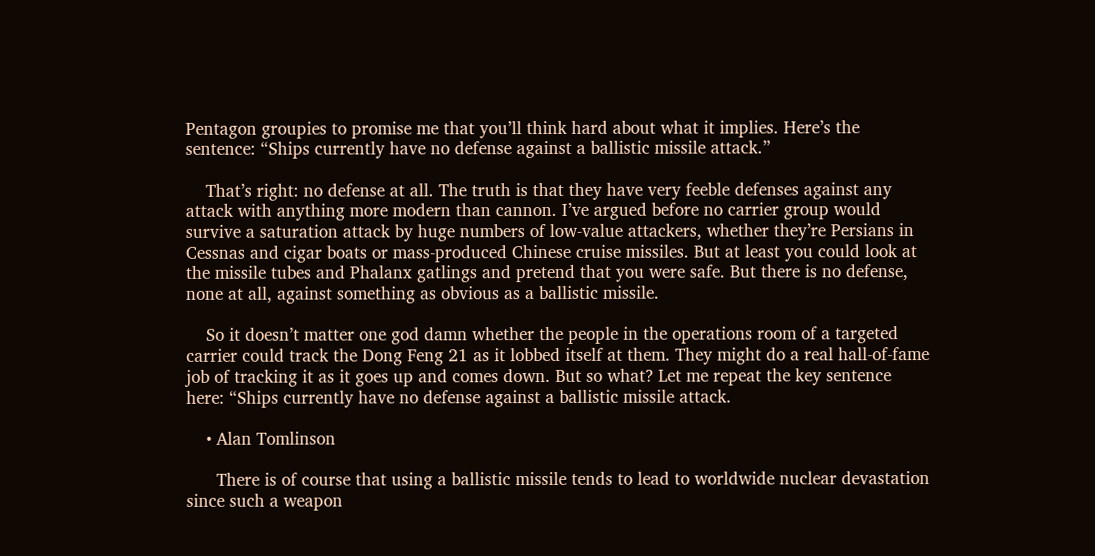Pentagon groupies to promise me that you’ll think hard about what it implies. Here’s the sentence: “Ships currently have no defense against a ballistic missile attack.”

    That’s right: no defense at all. The truth is that they have very feeble defenses against any attack with anything more modern than cannon. I’ve argued before no carrier group would survive a saturation attack by huge numbers of low-value attackers, whether they’re Persians in Cessnas and cigar boats or mass-produced Chinese cruise missiles. But at least you could look at the missile tubes and Phalanx gatlings and pretend that you were safe. But there is no defense, none at all, against something as obvious as a ballistic missile.

    So it doesn’t matter one god damn whether the people in the operations room of a targeted carrier could track the Dong Feng 21 as it lobbed itself at them. They might do a real hall-of-fame job of tracking it as it goes up and comes down. But so what? Let me repeat the key sentence here: “Ships currently have no defense against a ballistic missile attack.

    • Alan Tomlinson

      There is of course that using a ballistic missile tends to lead to worldwide nuclear devastation since such a weapon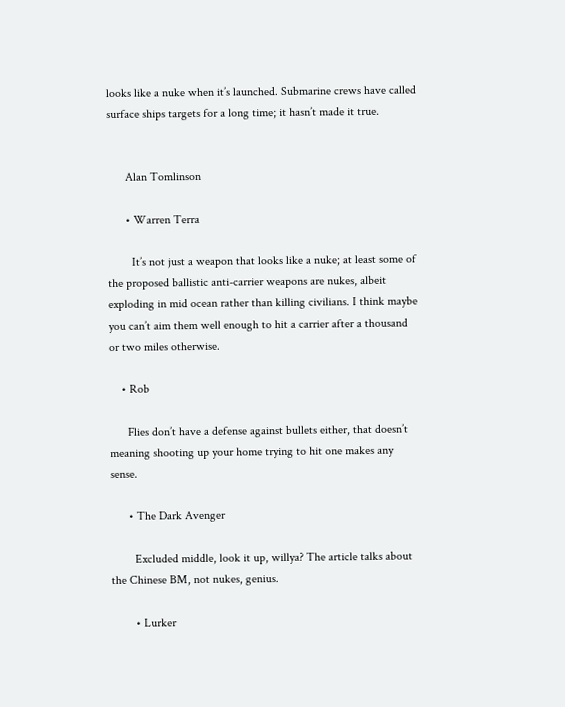looks like a nuke when it’s launched. Submarine crews have called surface ships targets for a long time; it hasn’t made it true.


      Alan Tomlinson

      • Warren Terra

        It’s not just a weapon that looks like a nuke; at least some of the proposed ballistic anti-carrier weapons are nukes, albeit exploding in mid ocean rather than killing civilians. I think maybe you can’t aim them well enough to hit a carrier after a thousand or two miles otherwise.

    • Rob

      Flies don’t have a defense against bullets either, that doesn’t meaning shooting up your home trying to hit one makes any sense.

      • The Dark Avenger

        Excluded middle, look it up, willya? The article talks about the Chinese BM, not nukes, genius.

        • Lurker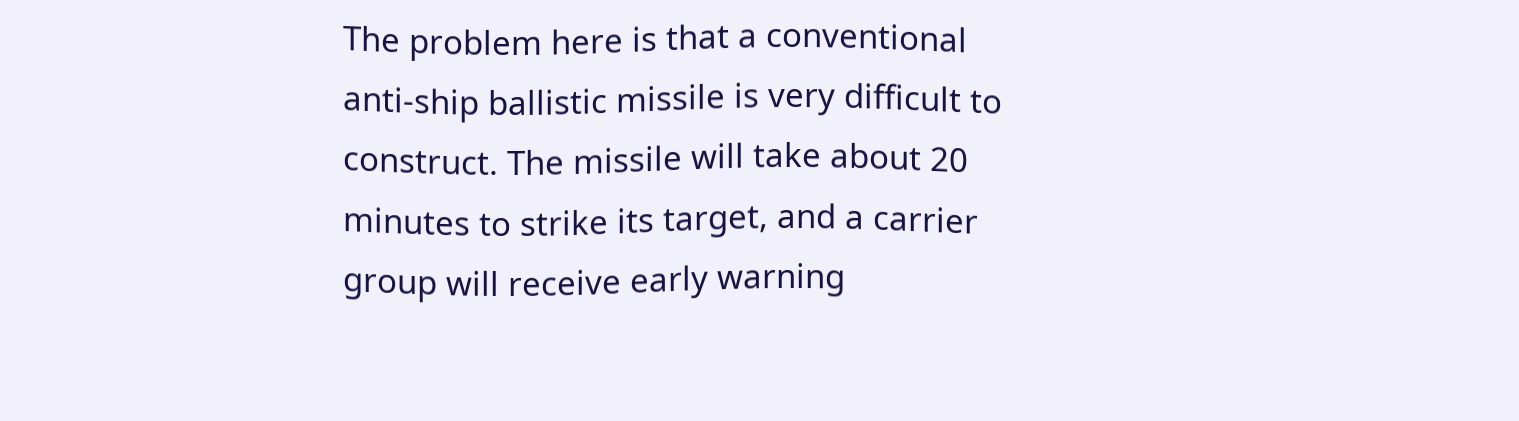The problem here is that a conventional anti-ship ballistic missile is very difficult to construct. The missile will take about 20 minutes to strike its target, and a carrier group will receive early warning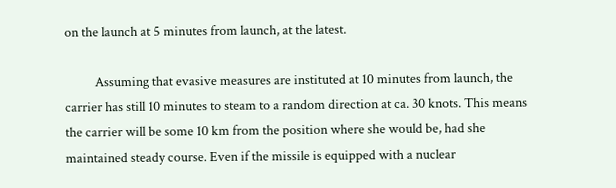on the launch at 5 minutes from launch, at the latest.

          Assuming that evasive measures are instituted at 10 minutes from launch, the carrier has still 10 minutes to steam to a random direction at ca. 30 knots. This means the carrier will be some 10 km from the position where she would be, had she maintained steady course. Even if the missile is equipped with a nuclear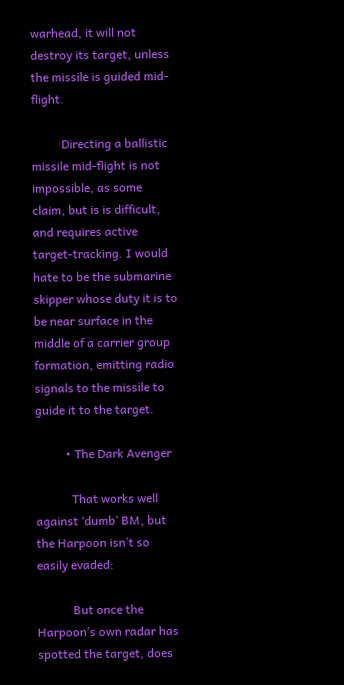warhead, it will not destroy its target, unless the missile is guided mid-flight.

          Directing a ballistic missile mid-flight is not impossible, as some claim, but is is difficult, and requires active target-tracking. I would hate to be the submarine skipper whose duty it is to be near surface in the middle of a carrier group formation, emitting radio signals to the missile to guide it to the target.

          • The Dark Avenger

            That works well against ‘dumb’ BM, but the Harpoon isn’t so easily evaded:

            But once the Harpoon’s own radar has spotted the target, does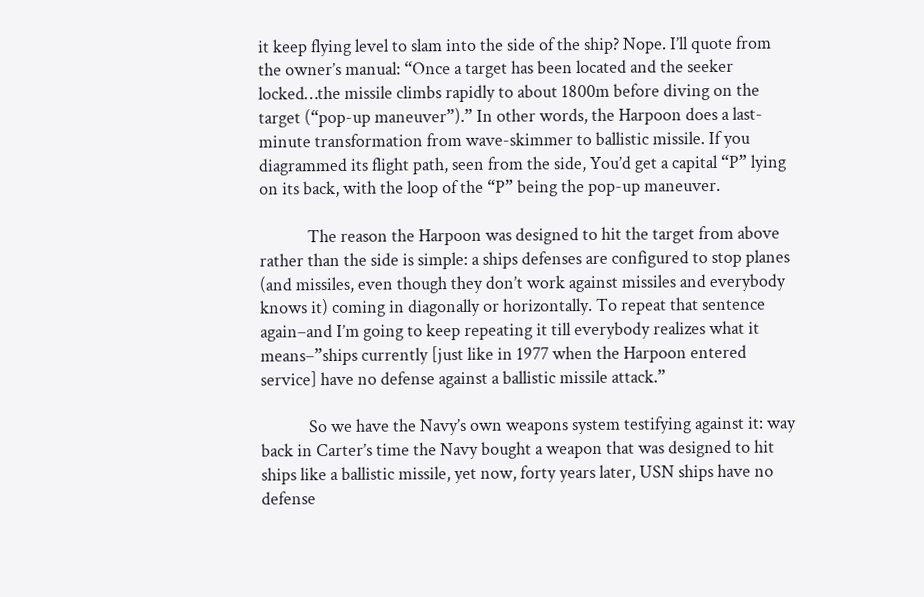it keep flying level to slam into the side of the ship? Nope. I’ll quote from the owner’s manual: “Once a target has been located and the seeker locked…the missile climbs rapidly to about 1800m before diving on the target (“pop-up maneuver”).” In other words, the Harpoon does a last-minute transformation from wave-skimmer to ballistic missile. If you diagrammed its flight path, seen from the side, You’d get a capital “P” lying on its back, with the loop of the “P” being the pop-up maneuver.

            The reason the Harpoon was designed to hit the target from above rather than the side is simple: a ships defenses are configured to stop planes (and missiles, even though they don’t work against missiles and everybody knows it) coming in diagonally or horizontally. To repeat that sentence again–and I’m going to keep repeating it till everybody realizes what it means–”ships currently [just like in 1977 when the Harpoon entered service] have no defense against a ballistic missile attack.”

            So we have the Navy’s own weapons system testifying against it: way back in Carter’s time the Navy bought a weapon that was designed to hit ships like a ballistic missile, yet now, forty years later, USN ships have no defense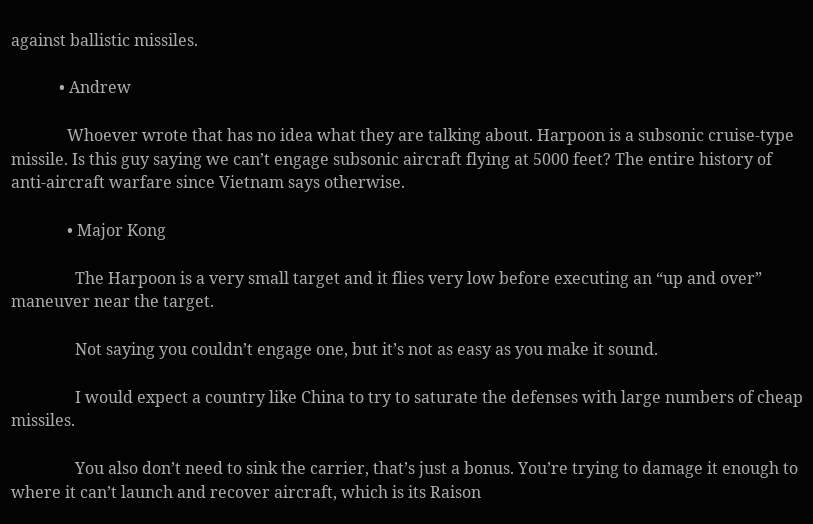against ballistic missiles.

            • Andrew

              Whoever wrote that has no idea what they are talking about. Harpoon is a subsonic cruise-type missile. Is this guy saying we can’t engage subsonic aircraft flying at 5000 feet? The entire history of anti-aircraft warfare since Vietnam says otherwise.

              • Major Kong

                The Harpoon is a very small target and it flies very low before executing an “up and over” maneuver near the target.

                Not saying you couldn’t engage one, but it’s not as easy as you make it sound.

                I would expect a country like China to try to saturate the defenses with large numbers of cheap missiles.

                You also don’t need to sink the carrier, that’s just a bonus. You’re trying to damage it enough to where it can’t launch and recover aircraft, which is its Raison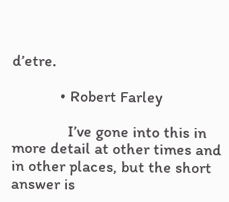d’etre.

            • Robert Farley

              I’ve gone into this in more detail at other times and in other places, but the short answer is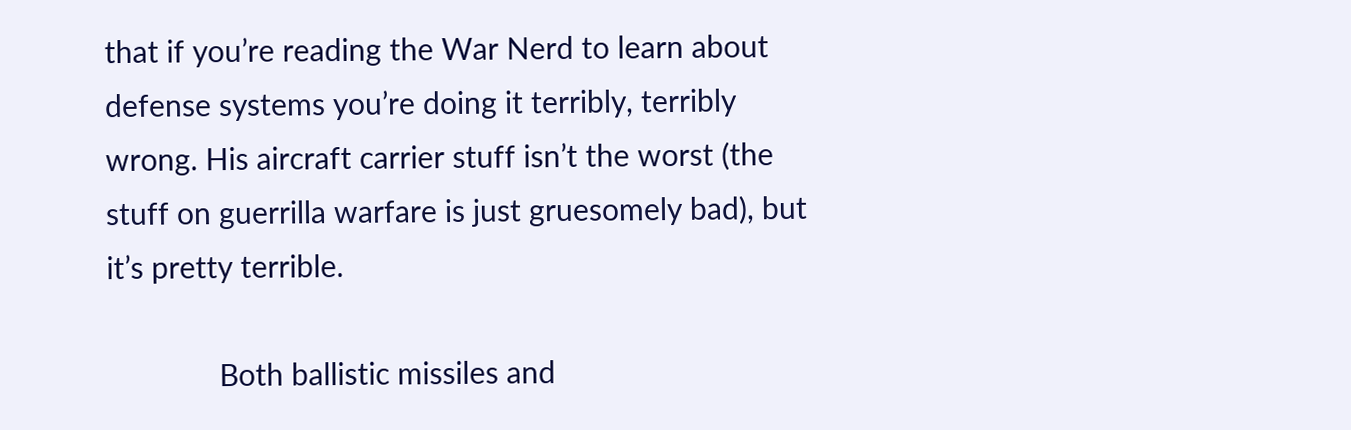that if you’re reading the War Nerd to learn about defense systems you’re doing it terribly, terribly wrong. His aircraft carrier stuff isn’t the worst (the stuff on guerrilla warfare is just gruesomely bad), but it’s pretty terrible.

              Both ballistic missiles and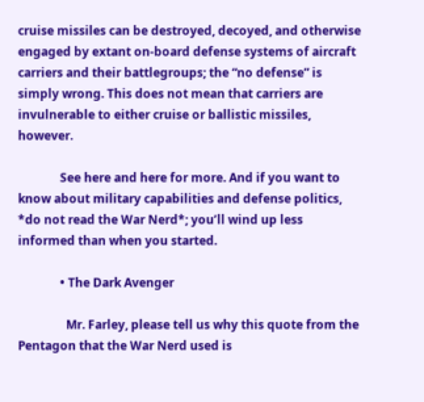cruise missiles can be destroyed, decoyed, and otherwise engaged by extant on-board defense systems of aircraft carriers and their battlegroups; the “no defense” is simply wrong. This does not mean that carriers are invulnerable to either cruise or ballistic missiles, however.

              See here and here for more. And if you want to know about military capabilities and defense politics, *do not read the War Nerd*; you’ll wind up less informed than when you started.

              • The Dark Avenger

                Mr. Farley, please tell us why this quote from the Pentagon that the War Nerd used is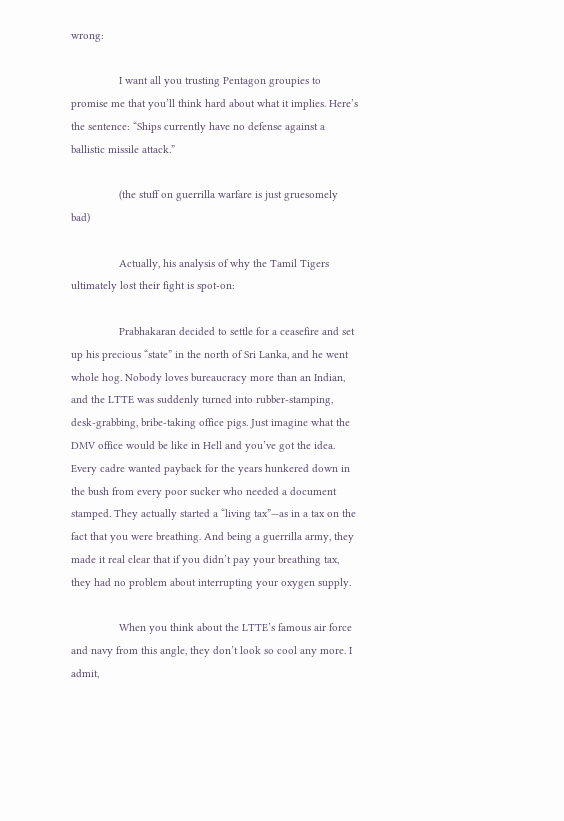wrong:

                I want all you trusting Pentagon groupies to promise me that you’ll think hard about what it implies. Here’s the sentence: “Ships currently have no defense against a ballistic missile attack.”

                (the stuff on guerrilla warfare is just gruesomely bad)

                Actually, his analysis of why the Tamil Tigers ultimately lost their fight is spot-on:

                Prabhakaran decided to settle for a ceasefire and set up his precious “state” in the north of Sri Lanka, and he went whole hog. Nobody loves bureaucracy more than an Indian, and the LTTE was suddenly turned into rubber-stamping, desk-grabbing, bribe-taking office pigs. Just imagine what the DMV office would be like in Hell and you’ve got the idea. Every cadre wanted payback for the years hunkered down in the bush from every poor sucker who needed a document stamped. They actually started a “living tax”—as in a tax on the fact that you were breathing. And being a guerrilla army, they made it real clear that if you didn’t pay your breathing tax, they had no problem about interrupting your oxygen supply.

                When you think about the LTTE’s famous air force and navy from this angle, they don’t look so cool any more. I admit,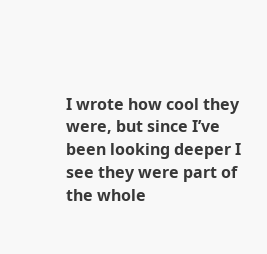I wrote how cool they were, but since I’ve been looking deeper I see they were part of the whole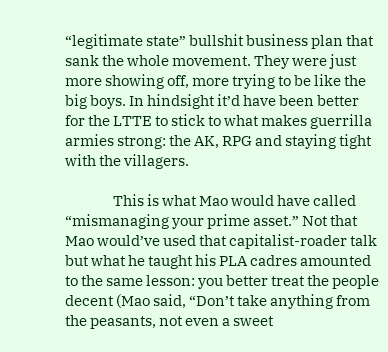“legitimate state” bullshit business plan that sank the whole movement. They were just more showing off, more trying to be like the big boys. In hindsight it’d have been better for the LTTE to stick to what makes guerrilla armies strong: the AK, RPG and staying tight with the villagers.

                This is what Mao would have called “mismanaging your prime asset.” Not that Mao would’ve used that capitalist-roader talk but what he taught his PLA cadres amounted to the same lesson: you better treat the people decent (Mao said, “Don’t take anything from the peasants, not even a sweet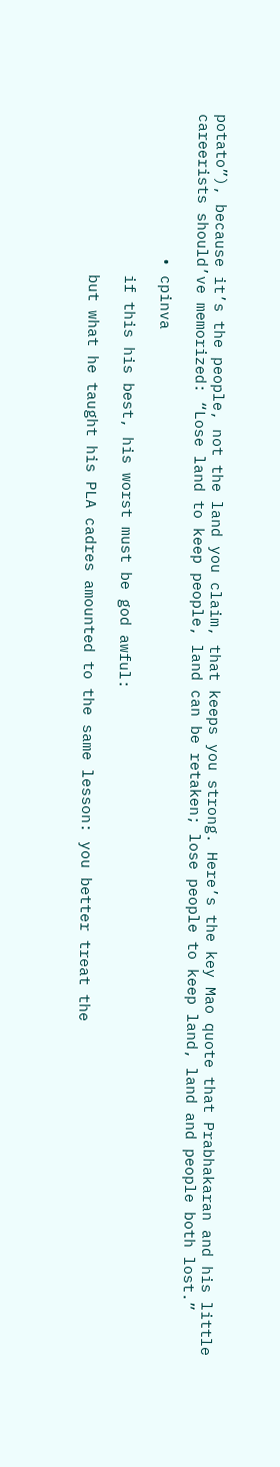potato”), because it’s the people, not the land you claim, that keeps you strong. Here’s the key Mao quote that Prabhakaran and his little careerists should’ve memorized: “Lose land to keep people, land can be retaken; lose people to keep land, land and people both lost.”

                • cpinva

                  if this his best, his worst must be god awful:

                  but what he taught his PLA cadres amounted to the same lesson: you better treat the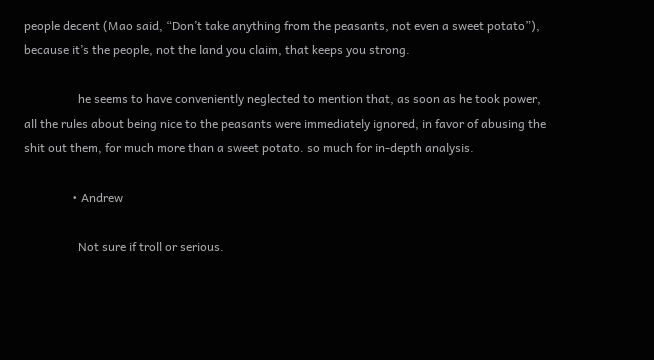people decent (Mao said, “Don’t take anything from the peasants, not even a sweet potato”), because it’s the people, not the land you claim, that keeps you strong.

                  he seems to have conveniently neglected to mention that, as soon as he took power, all the rules about being nice to the peasants were immediately ignored, in favor of abusing the shit out them, for much more than a sweet potato. so much for in-depth analysis.

                • Andrew

                  Not sure if troll or serious.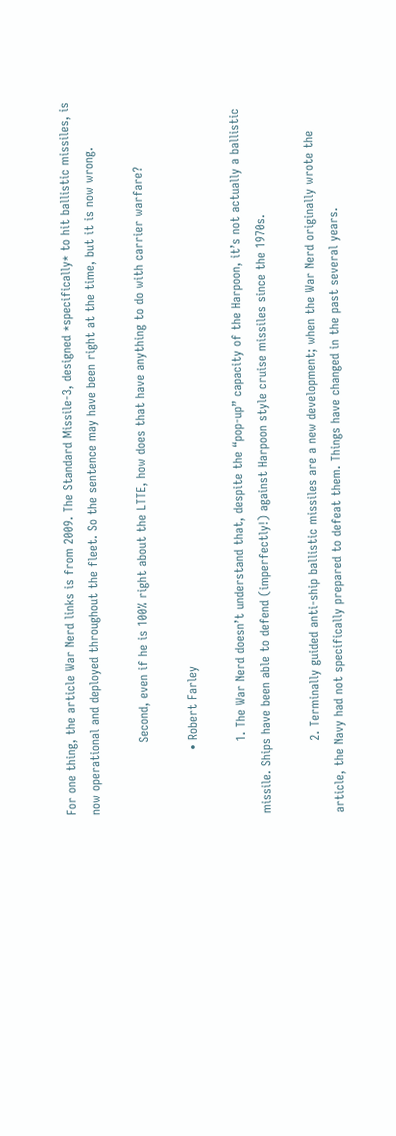For one thing, the article War Nerd links is from 2009. The Standard Missile-3, designed *specifically* to hit ballistic missiles, is now operational and deployed throughout the fleet. So the sentence may have been right at the time, but it is now wrong.

                  Second, even if he is 100% right about the LTTE, how does that have anything to do with carrier warfare?

                • Robert Farley

                  1. The War Nerd doesn’t understand that, despite the “pop-up” capacity of the Harpoon, it’s not actually a ballistic missile. Ships have been able to defend (imperfectly!) against Harpoon style cruise missiles since the 1970s.

                  2. Terminally guided anti-ship ballistic missiles are a new development; when the War Nerd originally wrote the article, the Navy had not specifically prepared to defeat them. Things have changed in the past several years.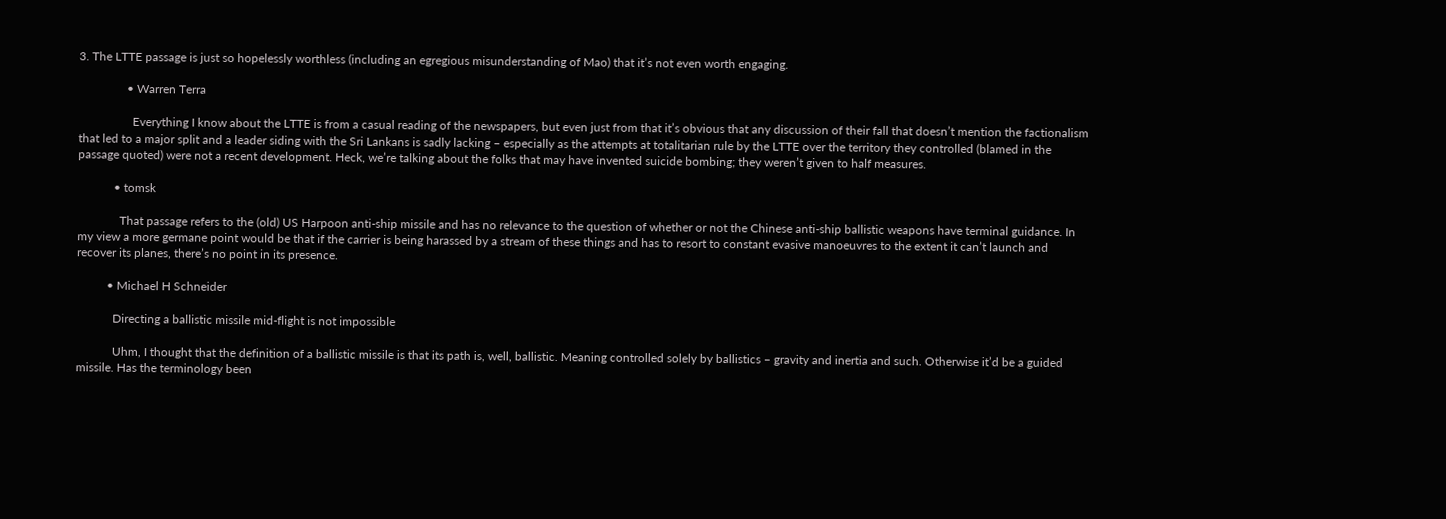3. The LTTE passage is just so hopelessly worthless (including an egregious misunderstanding of Mao) that it’s not even worth engaging.

                • Warren Terra

                  Everything I know about the LTTE is from a casual reading of the newspapers, but even just from that it’s obvious that any discussion of their fall that doesn’t mention the factionalism that led to a major split and a leader siding with the Sri Lankans is sadly lacking – especially as the attempts at totalitarian rule by the LTTE over the territory they controlled (blamed in the passage quoted) were not a recent development. Heck, we’re talking about the folks that may have invented suicide bombing; they weren’t given to half measures.

            • tomsk

              That passage refers to the (old) US Harpoon anti-ship missile and has no relevance to the question of whether or not the Chinese anti-ship ballistic weapons have terminal guidance. In my view a more germane point would be that if the carrier is being harassed by a stream of these things and has to resort to constant evasive manoeuvres to the extent it can’t launch and recover its planes, there’s no point in its presence.

          • Michael H Schneider

            Directing a ballistic missile mid-flight is not impossible

            Uhm, I thought that the definition of a ballistic missile is that its path is, well, ballistic. Meaning controlled solely by ballistics – gravity and inertia and such. Otherwise it’d be a guided missile. Has the terminology been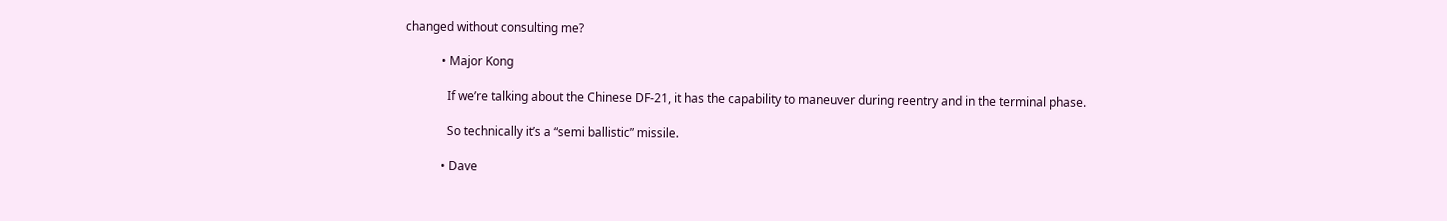changed without consulting me?

            • Major Kong

              If we’re talking about the Chinese DF-21, it has the capability to maneuver during reentry and in the terminal phase.

              So technically it’s a “semi ballistic” missile.

            • Dave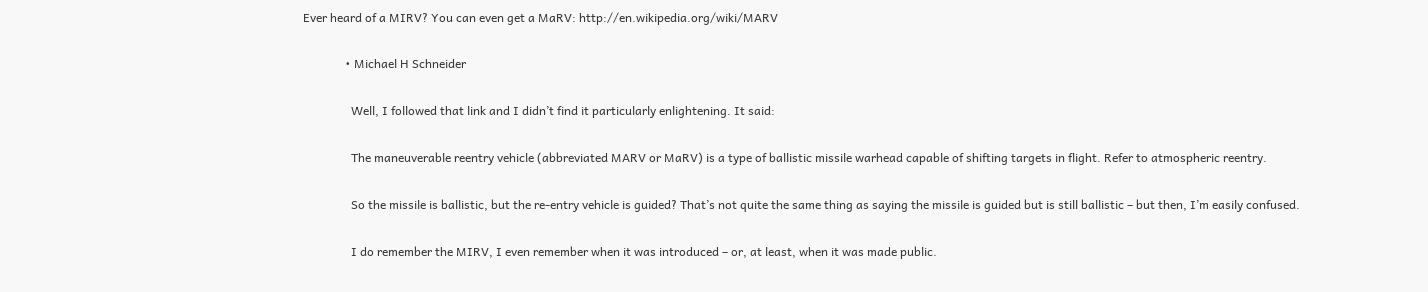Ever heard of a MIRV? You can even get a MaRV: http://en.wikipedia.org/wiki/MARV

              • Michael H Schneider

                Well, I followed that link and I didn’t find it particularly enlightening. It said:

                The maneuverable reentry vehicle (abbreviated MARV or MaRV) is a type of ballistic missile warhead capable of shifting targets in flight. Refer to atmospheric reentry.

                So the missile is ballistic, but the re-entry vehicle is guided? That’s not quite the same thing as saying the missile is guided but is still ballistic – but then, I’m easily confused.

                I do remember the MIRV, I even remember when it was introduced – or, at least, when it was made public.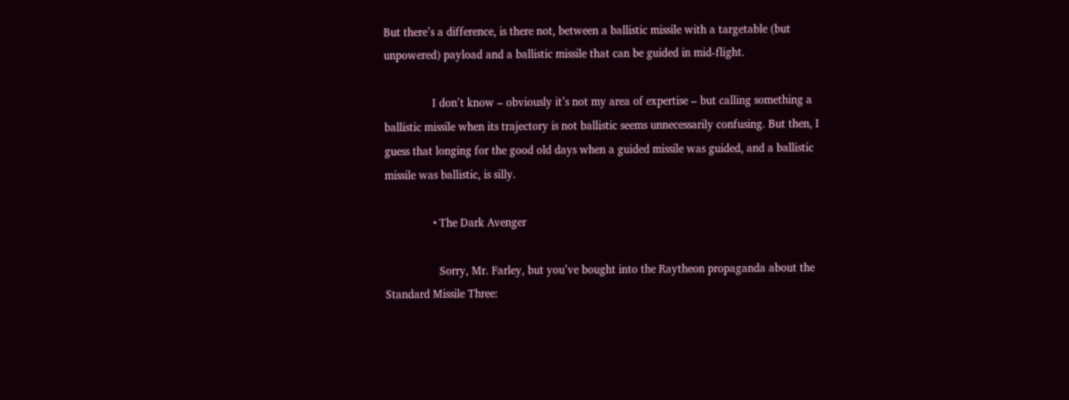But there’s a difference, is there not, between a ballistic missile with a targetable (but unpowered) payload and a ballistic missile that can be guided in mid-flight.

                I don’t know – obviously it’s not my area of expertise – but calling something a ballistic missile when its trajectory is not ballistic seems unnecessarily confusing. But then, I guess that longing for the good old days when a guided missile was guided, and a ballistic missile was ballistic, is silly.

                • The Dark Avenger

                  Sorry, Mr. Farley, but you’ve bought into the Raytheon propaganda about the Standard Missile Three: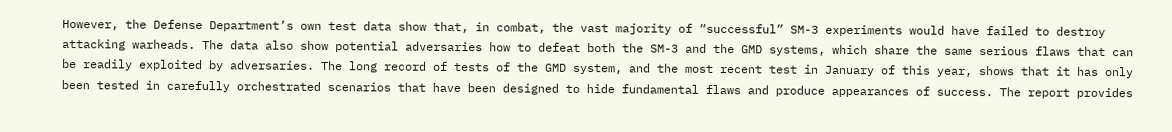However, the Defense Department’s own test data show that, in combat, the vast majority of “successful” SM-3 experiments would have failed to destroy attacking warheads. The data also show potential adversaries how to defeat both the SM-3 and the GMD systems, which share the same serious flaws that can be readily exploited by adversaries. The long record of tests of the GMD system, and the most recent test in January of this year, shows that it has only been tested in carefully orchestrated scenarios that have been designed to hide fundamental flaws and produce appearances of success. The report provides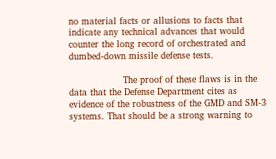no material facts or allusions to facts that indicate any technical advances that would counter the long record of orchestrated and dumbed-down missile defense tests.

                  The proof of these flaws is in the data that the Defense Department cites as evidence of the robustness of the GMD and SM-3 systems. That should be a strong warning to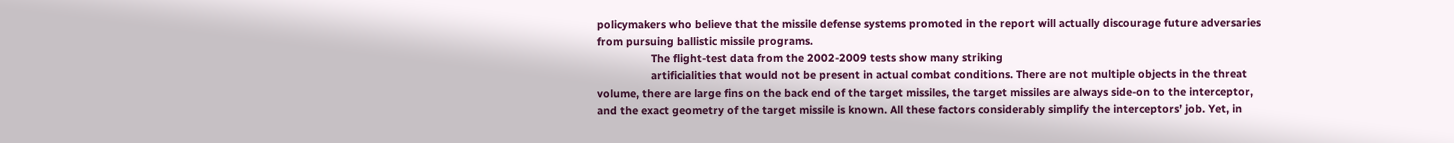policymakers who believe that the missile defense systems promoted in the report will actually discourage future adversaries from pursuing ballistic missile programs.
                  The flight-test data from the 2002-2009 tests show many striking
                  artificialities that would not be present in actual combat conditions. There are not multiple objects in the threat volume, there are large fins on the back end of the target missiles, the target missiles are always side-on to the interceptor, and the exact geometry of the target missile is known. All these factors considerably simplify the interceptors’ job. Yet, in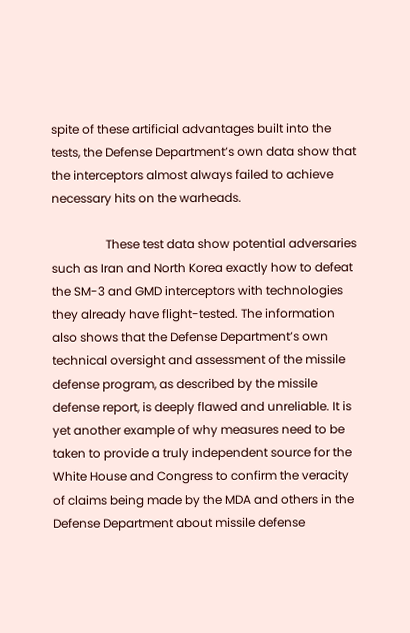spite of these artificial advantages built into the tests, the Defense Department’s own data show that the interceptors almost always failed to achieve necessary hits on the warheads.

                  These test data show potential adversaries such as Iran and North Korea exactly how to defeat the SM-3 and GMD interceptors with technologies they already have flight-tested. The information also shows that the Defense Department’s own technical oversight and assessment of the missile defense program, as described by the missile defense report, is deeply flawed and unreliable. It is yet another example of why measures need to be taken to provide a truly independent source for the White House and Congress to confirm the veracity of claims being made by the MDA and others in the Defense Department about missile defense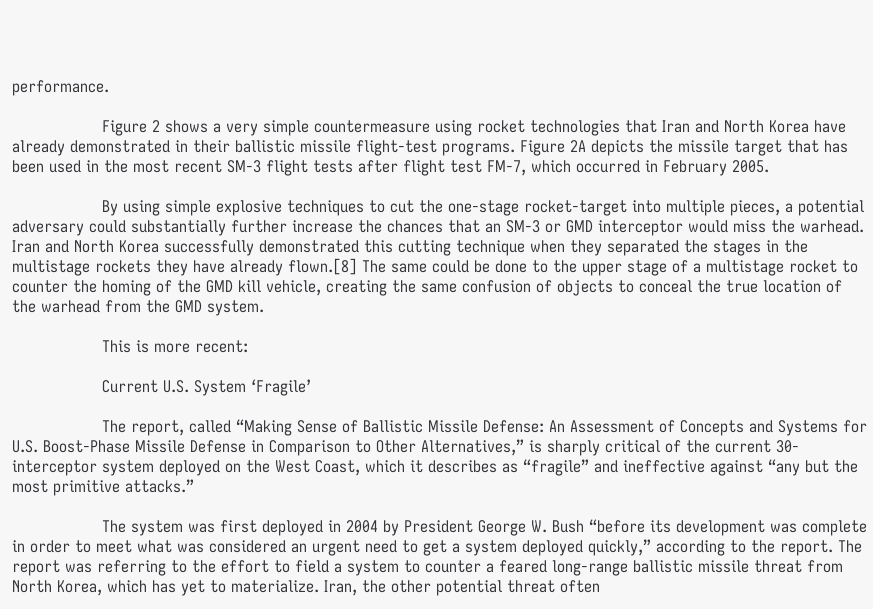performance.

                  Figure 2 shows a very simple countermeasure using rocket technologies that Iran and North Korea have already demonstrated in their ballistic missile flight-test programs. Figure 2A depicts the missile target that has been used in the most recent SM-3 flight tests after flight test FM-7, which occurred in February 2005.

                  By using simple explosive techniques to cut the one-stage rocket-target into multiple pieces, a potential adversary could substantially further increase the chances that an SM-3 or GMD interceptor would miss the warhead. Iran and North Korea successfully demonstrated this cutting technique when they separated the stages in the multistage rockets they have already flown.[8] The same could be done to the upper stage of a multistage rocket to counter the homing of the GMD kill vehicle, creating the same confusion of objects to conceal the true location of the warhead from the GMD system.

                  This is more recent:

                  Current U.S. System ‘Fragile’

                  The report, called “Making Sense of Ballistic Missile Defense: An Assessment of Concepts and Systems for U.S. Boost-Phase Missile Defense in Comparison to Other Alternatives,” is sharply critical of the current 30-interceptor system deployed on the West Coast, which it describes as “fragile” and ineffective against “any but the most primitive attacks.”

                  The system was first deployed in 2004 by President George W. Bush “before its development was complete in order to meet what was considered an urgent need to get a system deployed quickly,” according to the report. The report was referring to the effort to field a system to counter a feared long-range ballistic missile threat from North Korea, which has yet to materialize. Iran, the other potential threat often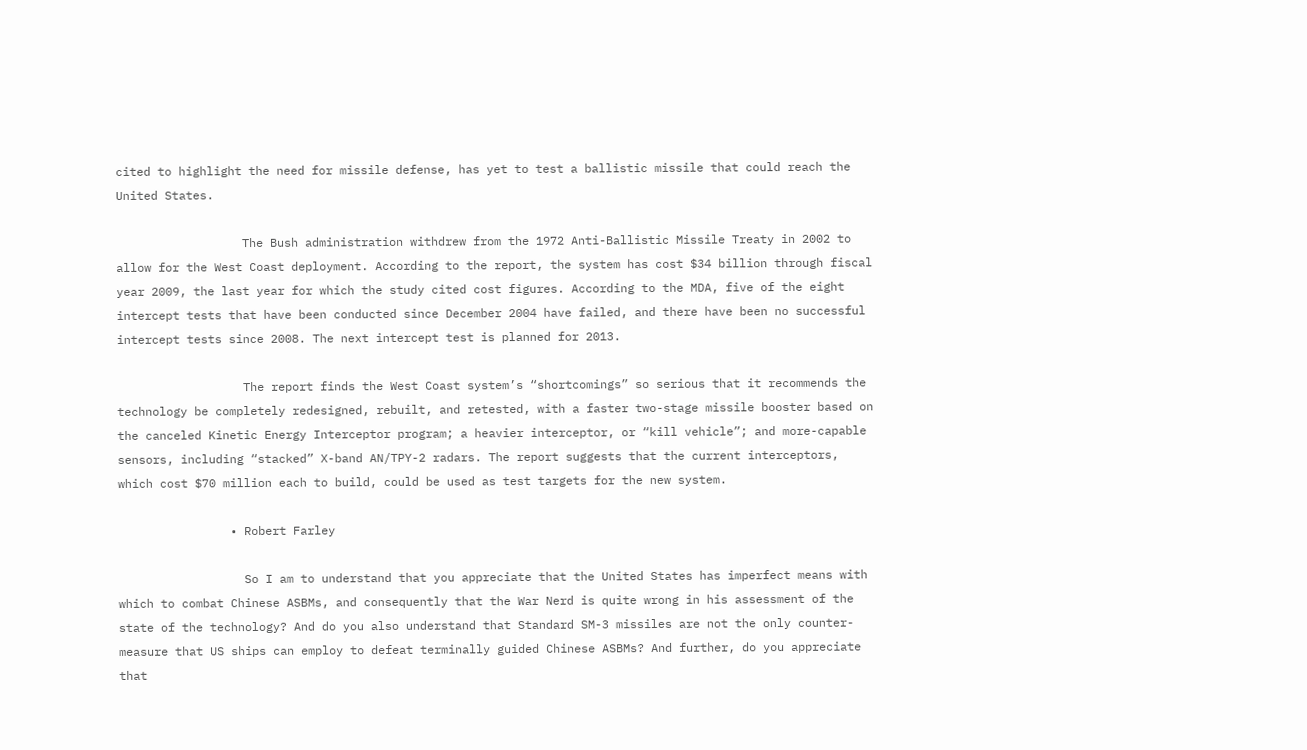cited to highlight the need for missile defense, has yet to test a ballistic missile that could reach the United States.

                  The Bush administration withdrew from the 1972 Anti-Ballistic Missile Treaty in 2002 to allow for the West Coast deployment. According to the report, the system has cost $34 billion through fiscal year 2009, the last year for which the study cited cost figures. According to the MDA, five of the eight intercept tests that have been conducted since December 2004 have failed, and there have been no successful intercept tests since 2008. The next intercept test is planned for 2013.

                  The report finds the West Coast system’s “shortcomings” so serious that it recommends the technology be completely redesigned, rebuilt, and retested, with a faster two-stage missile booster based on the canceled Kinetic Energy Interceptor program; a heavier interceptor, or “kill vehicle”; and more-capable sensors, including “stacked” X-band AN/TPY-2 radars. The report suggests that the current interceptors, which cost $70 million each to build, could be used as test targets for the new system.

                • Robert Farley

                  So I am to understand that you appreciate that the United States has imperfect means with which to combat Chinese ASBMs, and consequently that the War Nerd is quite wrong in his assessment of the state of the technology? And do you also understand that Standard SM-3 missiles are not the only counter-measure that US ships can employ to defeat terminally guided Chinese ASBMs? And further, do you appreciate that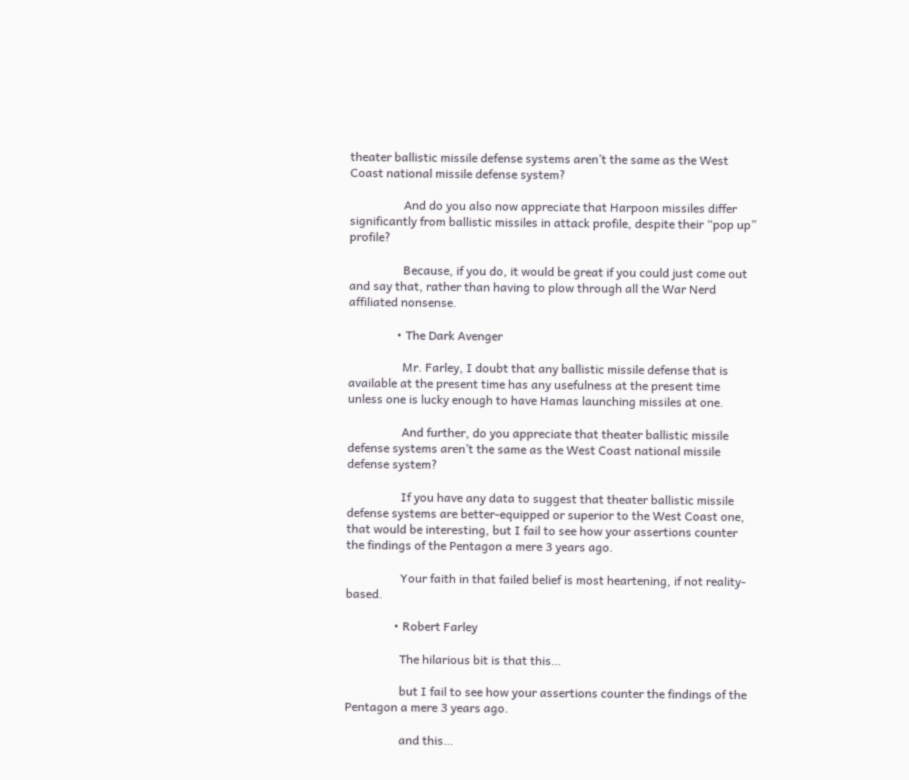theater ballistic missile defense systems aren’t the same as the West Coast national missile defense system?

                  And do you also now appreciate that Harpoon missiles differ significantly from ballistic missiles in attack profile, despite their “pop up” profile?

                  Because, if you do, it would be great if you could just come out and say that, rather than having to plow through all the War Nerd affiliated nonsense.

                • The Dark Avenger

                  Mr. Farley, I doubt that any ballistic missile defense that is available at the present time has any usefulness at the present time unless one is lucky enough to have Hamas launching missiles at one.

                  And further, do you appreciate that theater ballistic missile defense systems aren’t the same as the West Coast national missile defense system?

                  If you have any data to suggest that theater ballistic missile defense systems are better-equipped or superior to the West Coast one, that would be interesting, but I fail to see how your assertions counter the findings of the Pentagon a mere 3 years ago.

                  Your faith in that failed belief is most heartening, if not reality-based.

                • Robert Farley

                  The hilarious bit is that this…

                  but I fail to see how your assertions counter the findings of the Pentagon a mere 3 years ago.

                  and this…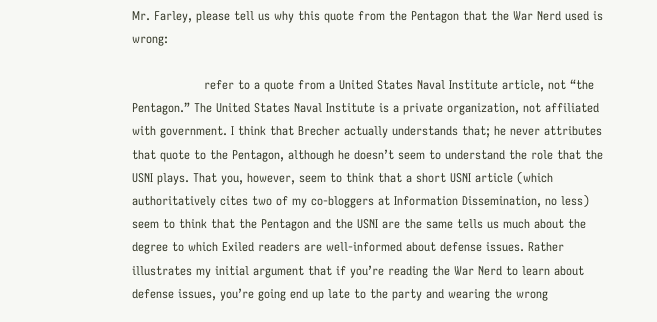Mr. Farley, please tell us why this quote from the Pentagon that the War Nerd used is wrong:

                  refer to a quote from a United States Naval Institute article, not “the Pentagon.” The United States Naval Institute is a private organization, not affiliated with government. I think that Brecher actually understands that; he never attributes that quote to the Pentagon, although he doesn’t seem to understand the role that the USNI plays. That you, however, seem to think that a short USNI article (which authoritatively cites two of my co-bloggers at Information Dissemination, no less) seem to think that the Pentagon and the USNI are the same tells us much about the degree to which Exiled readers are well-informed about defense issues. Rather illustrates my initial argument that if you’re reading the War Nerd to learn about defense issues, you’re going end up late to the party and wearing the wrong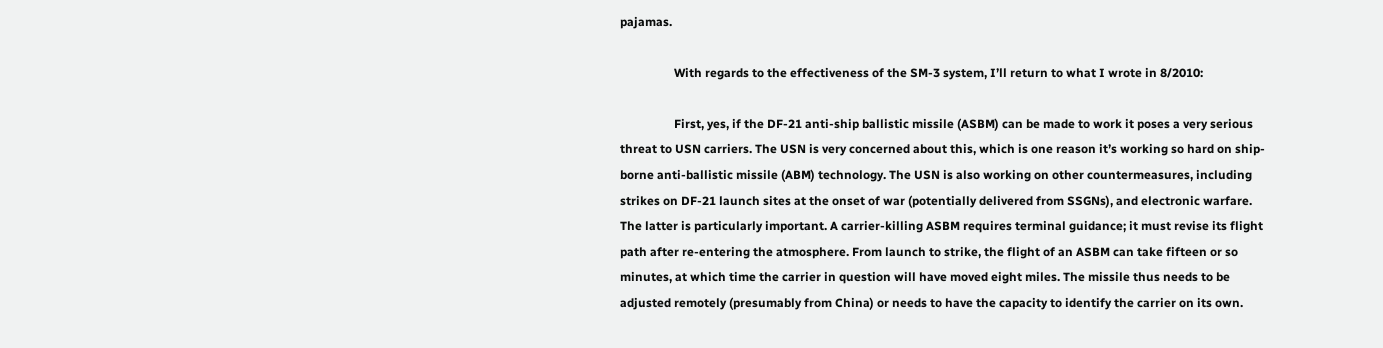pajamas.

                  With regards to the effectiveness of the SM-3 system, I’ll return to what I wrote in 8/2010:

                  First, yes, if the DF-21 anti-ship ballistic missile (ASBM) can be made to work it poses a very serious threat to USN carriers. The USN is very concerned about this, which is one reason it’s working so hard on ship-borne anti-ballistic missile (ABM) technology. The USN is also working on other countermeasures, including strikes on DF-21 launch sites at the onset of war (potentially delivered from SSGNs), and electronic warfare. The latter is particularly important. A carrier-killing ASBM requires terminal guidance; it must revise its flight path after re-entering the atmosphere. From launch to strike, the flight of an ASBM can take fifteen or so minutes, at which time the carrier in question will have moved eight miles. The missile thus needs to be adjusted remotely (presumably from China) or needs to have the capacity to identify the carrier on its own.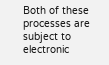Both of these processes are subject to electronic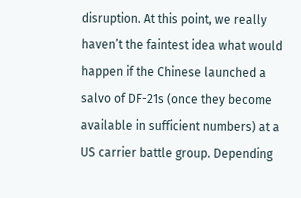disruption. At this point, we really haven’t the faintest idea what would happen if the Chinese launched a salvo of DF-21s (once they become available in sufficient numbers) at a US carrier battle group. Depending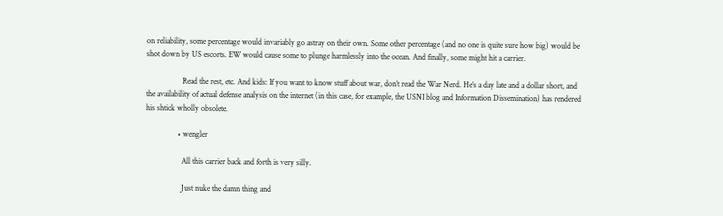on reliability, some percentage would invariably go astray on their own. Some other percentage (and no one is quite sure how big) would be shot down by US escorts. EW would cause some to plunge harmlessly into the ocean. And finally, some might hit a carrier.

                  Read the rest, etc. And kids: If you want to know stuff about war, don’t read the War Nerd. He’s a day late and a dollar short, and the availability of actual defense analysis on the internet (in this case, for example, the USNI blog and Information Dissemination) has rendered his shtick wholly obsolete.

                • wengler

                  All this carrier back and forth is very silly.

                  Just nuke the damn thing and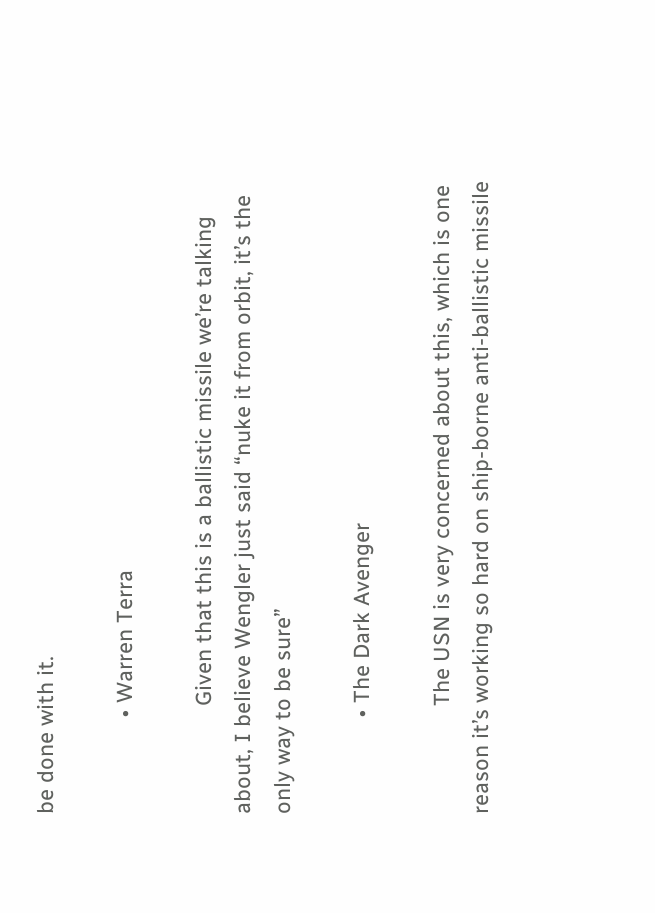be done with it.

                • Warren Terra

                  Given that this is a ballistic missile we’re talking about, I believe Wengler just said “nuke it from orbit, it’s the only way to be sure”

                • The Dark Avenger

                  The USN is very concerned about this, which is one reason it’s working so hard on ship-borne anti-ballistic missile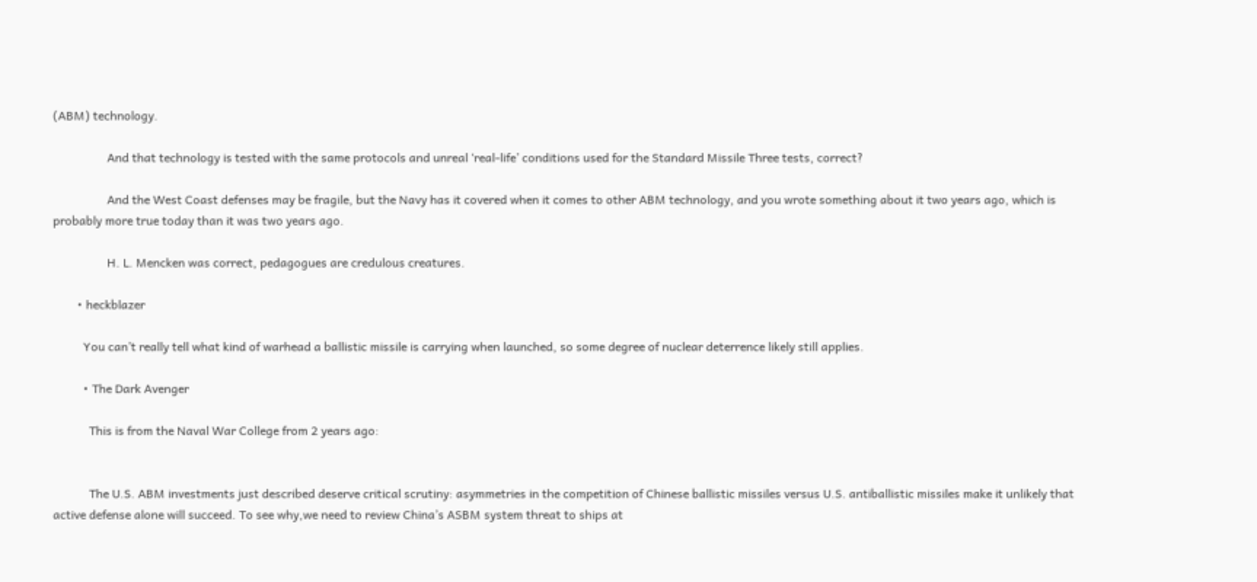(ABM) technology.

                  And that technology is tested with the same protocols and unreal ‘real-life’ conditions used for the Standard Missile Three tests, correct?

                  And the West Coast defenses may be fragile, but the Navy has it covered when it comes to other ABM technology, and you wrote something about it two years ago, which is probably more true today than it was two years ago.

                  H. L. Mencken was correct, pedagogues are credulous creatures.

        • heckblazer

          You can’t really tell what kind of warhead a ballistic missile is carrying when launched, so some degree of nuclear deterrence likely still applies.

          • The Dark Avenger

            This is from the Naval War College from 2 years ago:


            The U.S. ABM investments just described deserve critical scrutiny: asymmetries in the competition of Chinese ballistic missiles versus U.S. antiballistic missiles make it unlikely that active defense alone will succeed. To see why,we need to review China’s ASBM system threat to ships at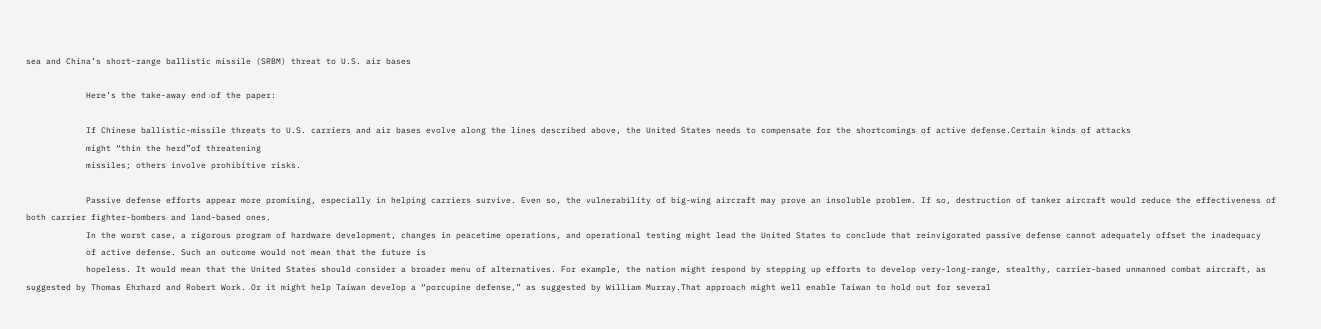sea and China’s short-range ballistic missile (SRBM) threat to U.S. air bases

            Here’s the take-away end of the paper:

            If Chinese ballistic-missile threats to U.S. carriers and air bases evolve along the lines described above, the United States needs to compensate for the shortcomings of active defense.Certain kinds of attacks
            might “thin the herd”of threatening
            missiles; others involve prohibitive risks.

            Passive defense efforts appear more promising, especially in helping carriers survive. Even so, the vulnerability of big-wing aircraft may prove an insoluble problem. If so, destruction of tanker aircraft would reduce the effectiveness of both carrier fighter-bombers and land-based ones.
            In the worst case, a rigorous program of hardware development, changes in peacetime operations, and operational testing might lead the United States to conclude that reinvigorated passive defense cannot adequately offset the inadequacy
            of active defense. Such an outcome would not mean that the future is
            hopeless. It would mean that the United States should consider a broader menu of alternatives. For example, the nation might respond by stepping up efforts to develop very-long-range, stealthy, carrier-based unmanned combat aircraft, as suggested by Thomas Ehrhard and Robert Work. Or it might help Taiwan develop a “porcupine defense,” as suggested by William Murray.That approach might well enable Taiwan to hold out for several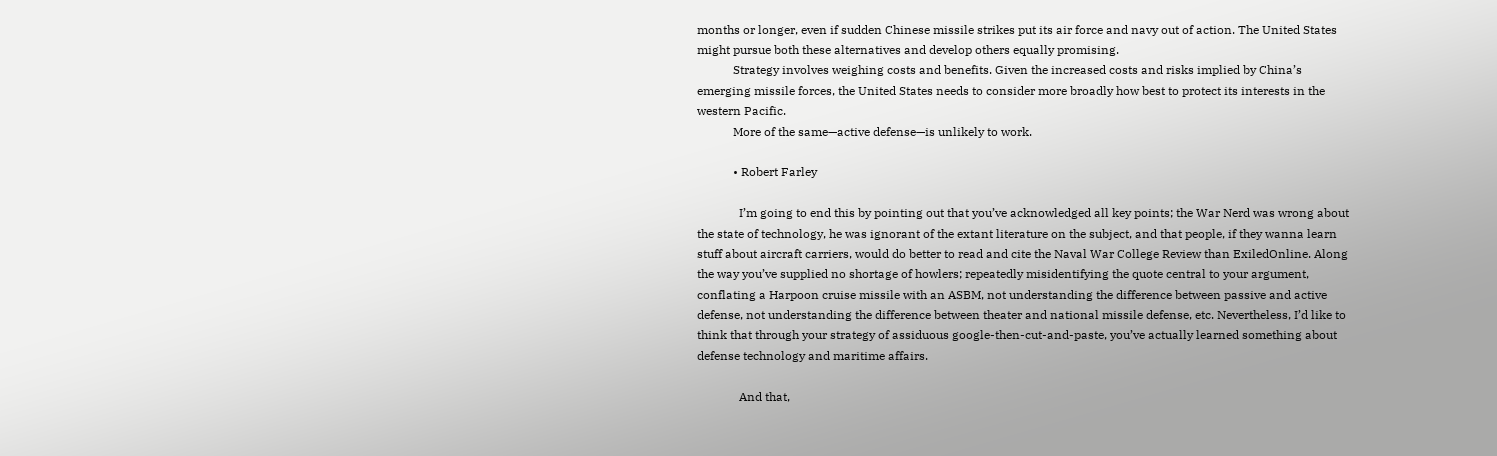months or longer, even if sudden Chinese missile strikes put its air force and navy out of action. The United States might pursue both these alternatives and develop others equally promising.
            Strategy involves weighing costs and benefits. Given the increased costs and risks implied by China’s emerging missile forces, the United States needs to consider more broadly how best to protect its interests in the western Pacific.
            More of the same—active defense—is unlikely to work.

            • Robert Farley

              I’m going to end this by pointing out that you’ve acknowledged all key points; the War Nerd was wrong about the state of technology, he was ignorant of the extant literature on the subject, and that people, if they wanna learn stuff about aircraft carriers, would do better to read and cite the Naval War College Review than ExiledOnline. Along the way you’ve supplied no shortage of howlers; repeatedly misidentifying the quote central to your argument, conflating a Harpoon cruise missile with an ASBM, not understanding the difference between passive and active defense, not understanding the difference between theater and national missile defense, etc. Nevertheless, I’d like to think that through your strategy of assiduous google-then-cut-and-paste, you’ve actually learned something about defense technology and maritime affairs.

              And that,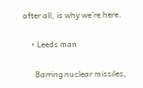after all, is why we’re here.

    • Leeds man

      Barring nuclear missiles,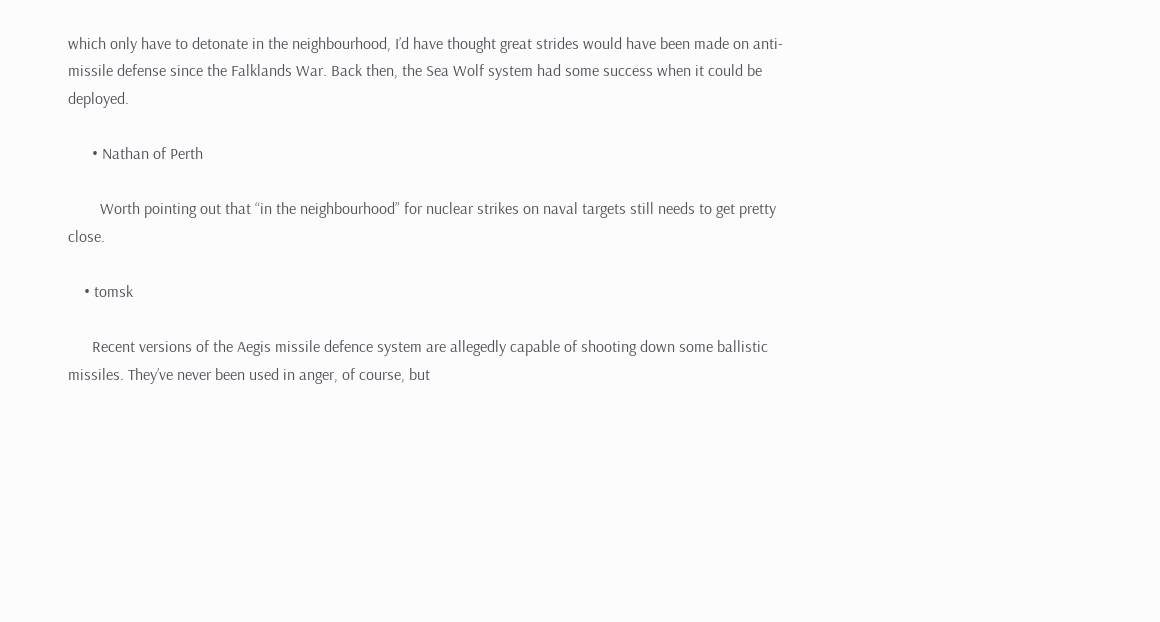which only have to detonate in the neighbourhood, I’d have thought great strides would have been made on anti-missile defense since the Falklands War. Back then, the Sea Wolf system had some success when it could be deployed.

      • Nathan of Perth

        Worth pointing out that “in the neighbourhood” for nuclear strikes on naval targets still needs to get pretty close.

    • tomsk

      Recent versions of the Aegis missile defence system are allegedly capable of shooting down some ballistic missiles. They’ve never been used in anger, of course, but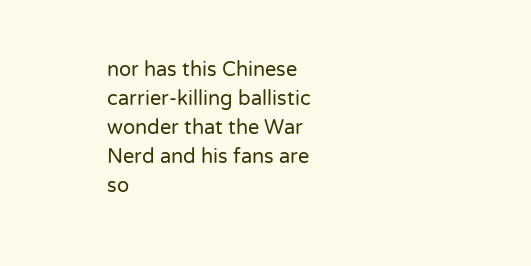nor has this Chinese carrier-killing ballistic wonder that the War Nerd and his fans are so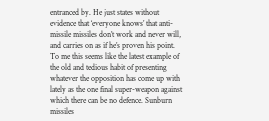entranced by. He just states without evidence that ‘everyone knows’ that anti-missile missiles don’t work and never will, and carries on as if he’s proven his point. To me this seems like the latest example of the old and tedious habit of presenting whatever the opposition has come up with lately as the one final super-weapon against which there can be no defence. Sunburn missiles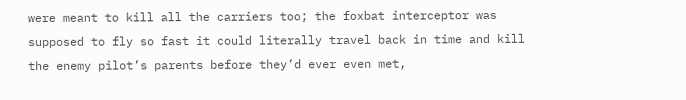were meant to kill all the carriers too; the foxbat interceptor was supposed to fly so fast it could literally travel back in time and kill the enemy pilot’s parents before they’d ever even met,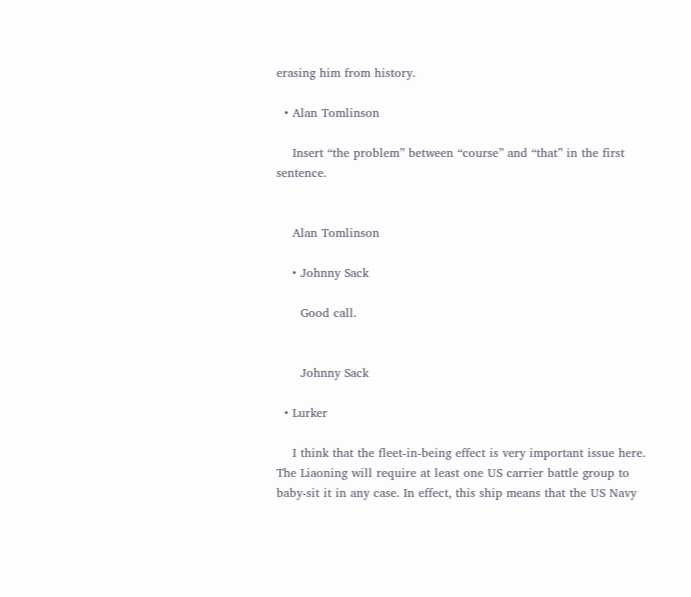erasing him from history.

  • Alan Tomlinson

    Insert “the problem” between “course” and “that” in the first sentence.


    Alan Tomlinson

    • Johnny Sack

      Good call.


      Johnny Sack

  • Lurker

    I think that the fleet-in-being effect is very important issue here. The Liaoning will require at least one US carrier battle group to baby-sit it in any case. In effect, this ship means that the US Navy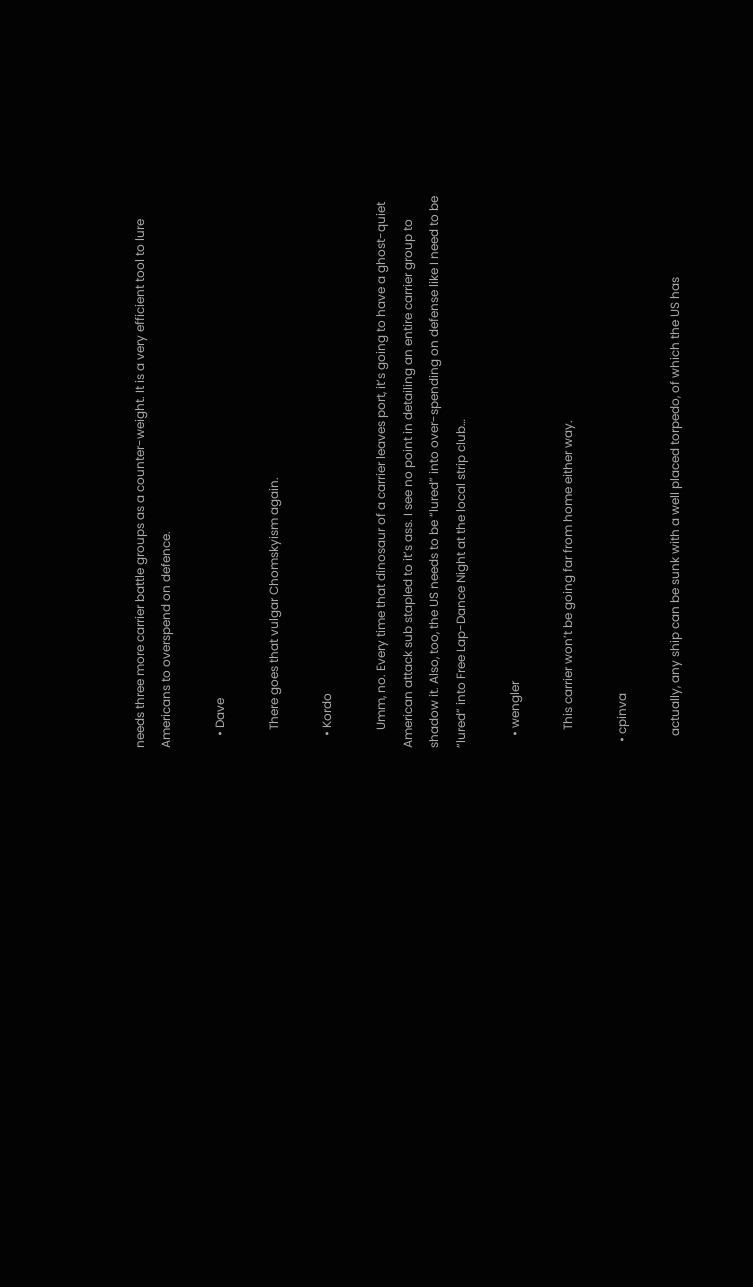needs three more carrier battle groups as a counter-weight. It is a very efficient tool to lure Americans to overspend on defence.

    • Dave

      There goes that vulgar Chomskyism again.

    • Kordo

      Umm, no. Every time that dinosaur of a carrier leaves port, it’s going to have a ghost-quiet American attack sub stapled to it’s ass. I see no point in detailing an entire carrier group to shadow it. Also, too, the US needs to be “lured” into over-spending on defense like I need to be “lured” into Free Lap-Dance Night at the local strip club…

    • wengler

      This carrier won’t be going far from home either way.

  • cpinva

    actually, any ship can be sunk with a well placed torpedo, of which the US has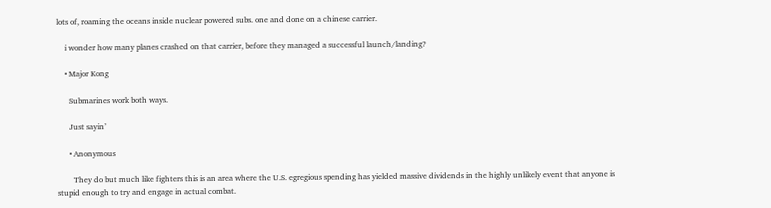lots of, roaming the oceans inside nuclear powered subs. one and done on a chinese carrier.

    i wonder how many planes crashed on that carrier, before they managed a successful launch/landing?

    • Major Kong

      Submarines work both ways.

      Just sayin’

      • Anonymous

        They do but much like fighters this is an area where the U.S. egregious spending has yielded massive dividends in the highly unlikely event that anyone is stupid enough to try and engage in actual combat.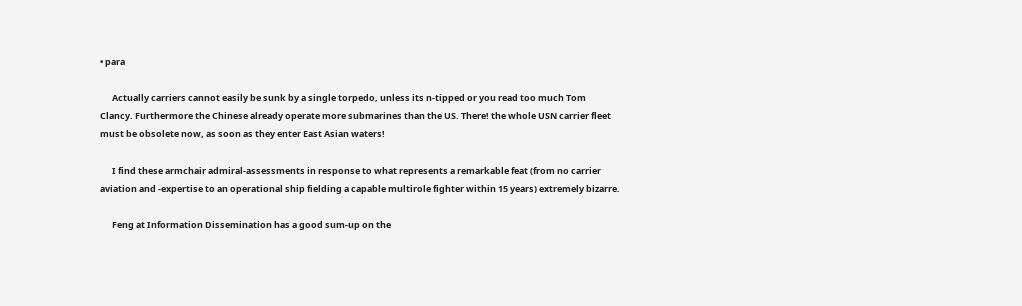• para

      Actually carriers cannot easily be sunk by a single torpedo, unless its n-tipped or you read too much Tom Clancy. Furthermore the Chinese already operate more submarines than the US. There! the whole USN carrier fleet must be obsolete now, as soon as they enter East Asian waters!

      I find these armchair admiral-assessments in response to what represents a remarkable feat (from no carrier aviation and -expertise to an operational ship fielding a capable multirole fighter within 15 years) extremely bizarre.

      Feng at Information Dissemination has a good sum-up on the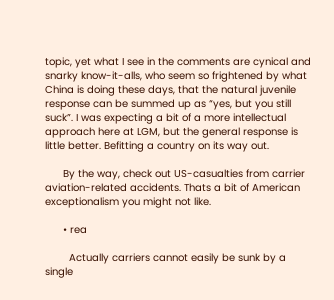topic, yet what I see in the comments are cynical and snarky know-it-alls, who seem so frightened by what China is doing these days, that the natural juvenile response can be summed up as “yes, but you still suck”. I was expecting a bit of a more intellectual approach here at LGM, but the general response is little better. Befitting a country on its way out.

      By the way, check out US-casualties from carrier aviation-related accidents. Thats a bit of American exceptionalism you might not like.

      • rea

        Actually carriers cannot easily be sunk by a single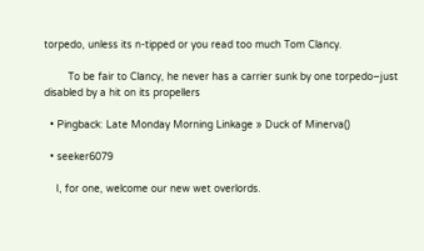torpedo, unless its n-tipped or you read too much Tom Clancy.

        To be fair to Clancy, he never has a carrier sunk by one torpedo–just disabled by a hit on its propellers

  • Pingback: Late Monday Morning Linkage » Duck of Minerva()

  • seeker6079

    I, for one, welcome our new wet overlords.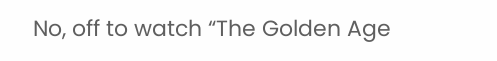No, off to watch “The Golden Age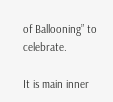of Ballooning” to celebrate.

It is main inner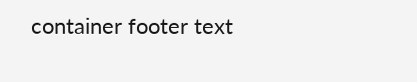container footer text